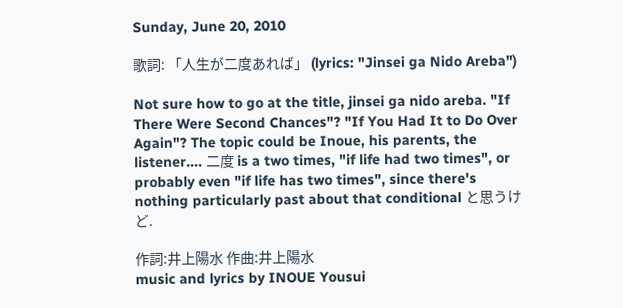Sunday, June 20, 2010

歌詞: 「人生が二度あれば」 (lyrics: "Jinsei ga Nido Areba")

Not sure how to go at the title, jinsei ga nido areba. "If There Were Second Chances"? "If You Had It to Do Over Again"? The topic could be Inoue, his parents, the listener.... 二度 is a two times, "if life had two times", or probably even "if life has two times", since there's nothing particularly past about that conditional と思うけど.

作詞:井上陽水 作曲:井上陽水
music and lyrics by INOUE Yousui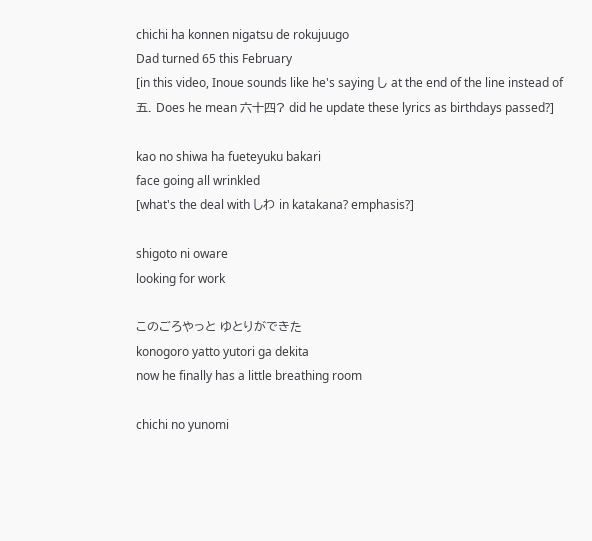chichi ha konnen nigatsu de rokujuugo
Dad turned 65 this February
[in this video, Inoue sounds like he's saying し at the end of the line instead of 五. Does he mean 六十四? did he update these lyrics as birthdays passed?]

kao no shiwa ha fueteyuku bakari
face going all wrinkled
[what's the deal with しわ in katakana? emphasis?]

shigoto ni oware
looking for work

このごろやっと ゆとりができた
konogoro yatto yutori ga dekita
now he finally has a little breathing room

chichi no yunomi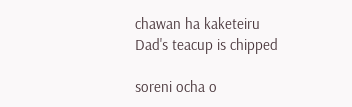chawan ha kaketeiru
Dad's teacup is chipped

soreni ocha o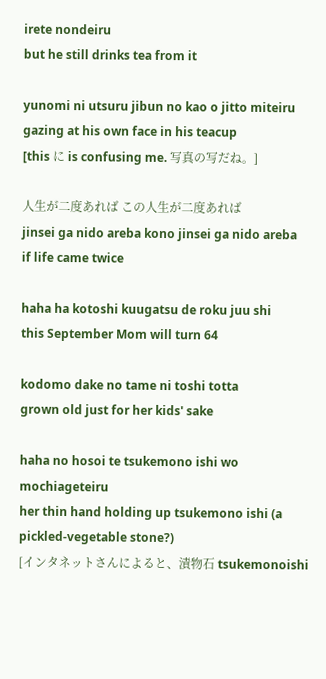irete nondeiru
but he still drinks tea from it

yunomi ni utsuru jibun no kao o jitto miteiru
gazing at his own face in his teacup
[this に is confusing me. 写真の写だね。]

人生が二度あれば この人生が二度あれば
jinsei ga nido areba kono jinsei ga nido areba
if life came twice

haha ha kotoshi kuugatsu de roku juu shi
this September Mom will turn 64

kodomo dake no tame ni toshi totta
grown old just for her kids' sake

haha no hosoi te tsukemono ishi wo mochiageteiru
her thin hand holding up tsukemono ishi (a pickled-vegetable stone?)
[インタネットさんによると、漬物石 tsukemonoishi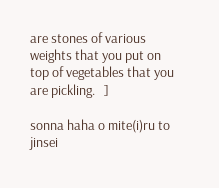are stones of various weights that you put on top of vegetables that you are pickling.   ]

sonna haha o mite(i)ru to jinsei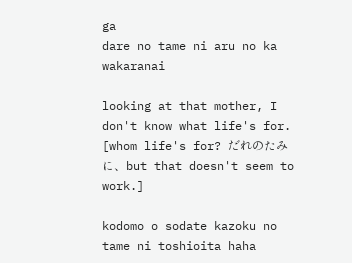ga
dare no tame ni aru no ka wakaranai

looking at that mother, I don't know what life's for.
[whom life's for? だれのたみに、but that doesn't seem to work.]

kodomo o sodate kazoku no tame ni toshioita haha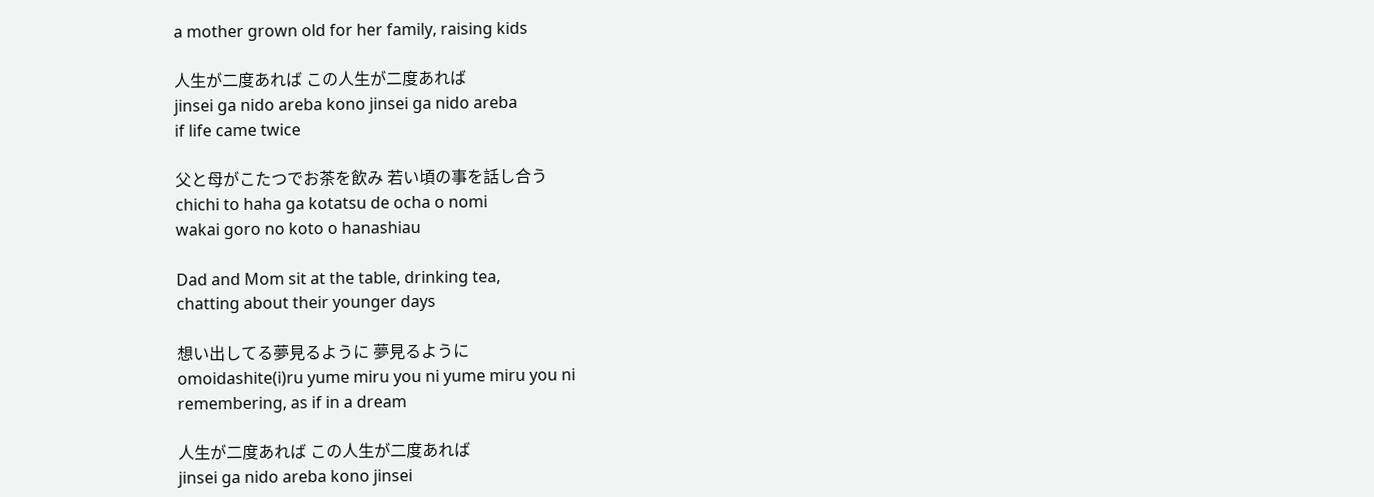a mother grown old for her family, raising kids

人生が二度あれば この人生が二度あれば
jinsei ga nido areba kono jinsei ga nido areba
if life came twice

父と母がこたつでお茶を飲み 若い頃の事を話し合う
chichi to haha ga kotatsu de ocha o nomi
wakai goro no koto o hanashiau

Dad and Mom sit at the table, drinking tea,
chatting about their younger days

想い出してる夢見るように 夢見るように
omoidashite(i)ru yume miru you ni yume miru you ni
remembering, as if in a dream

人生が二度あれば この人生が二度あれば
jinsei ga nido areba kono jinsei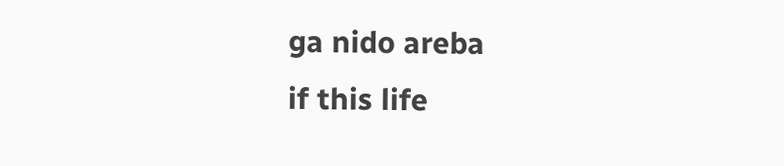ga nido areba
if this life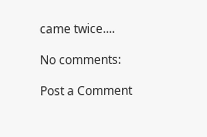came twice....

No comments:

Post a Comment